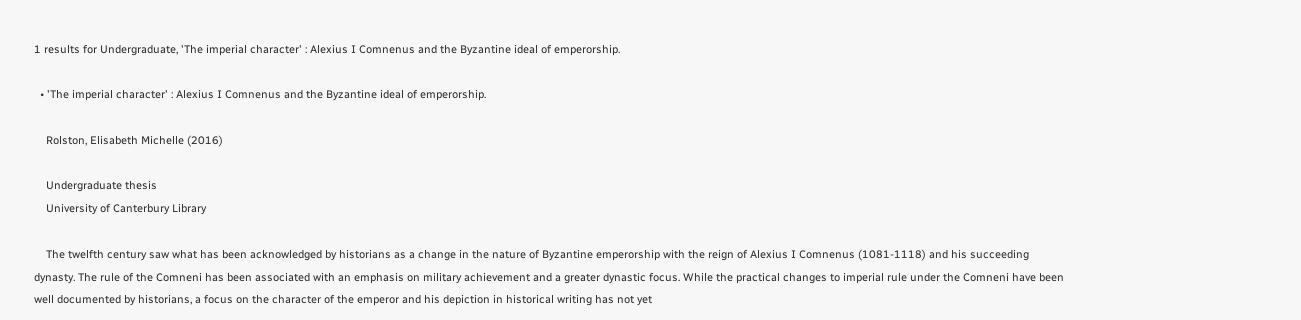1 results for Undergraduate, 'The imperial character' : Alexius I Comnenus and the Byzantine ideal of emperorship.

  • 'The imperial character' : Alexius I Comnenus and the Byzantine ideal of emperorship.

    Rolston, Elisabeth Michelle (2016)

    Undergraduate thesis
    University of Canterbury Library

    The twelfth century saw what has been acknowledged by historians as a change in the nature of Byzantine emperorship with the reign of Alexius I Comnenus (1081-1118) and his succeeding dynasty. The rule of the Comneni has been associated with an emphasis on military achievement and a greater dynastic focus. While the practical changes to imperial rule under the Comneni have been well documented by historians, a focus on the character of the emperor and his depiction in historical writing has not yet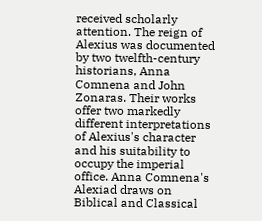received scholarly attention. The reign of Alexius was documented by two twelfth-century historians, Anna Comnena and John Zonaras. Their works offer two markedly different interpretations of Alexius's character and his suitability to occupy the imperial office. Anna Comnena's Alexiad draws on Biblical and Classical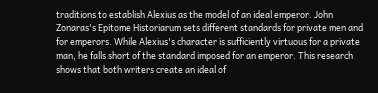traditions to establish Alexius as the model of an ideal emperor. John Zonaras's Epitome Historiarum sets different standards for private men and for emperors. While Alexius's character is sufficiently virtuous for a private man, he falls short of the standard imposed for an emperor. This research shows that both writers create an ideal of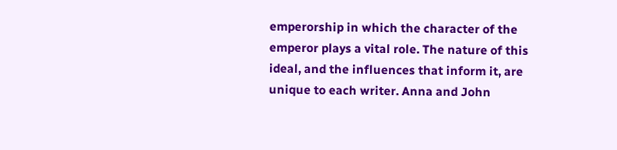emperorship in which the character of the emperor plays a vital role. The nature of this ideal, and the influences that inform it, are unique to each writer. Anna and John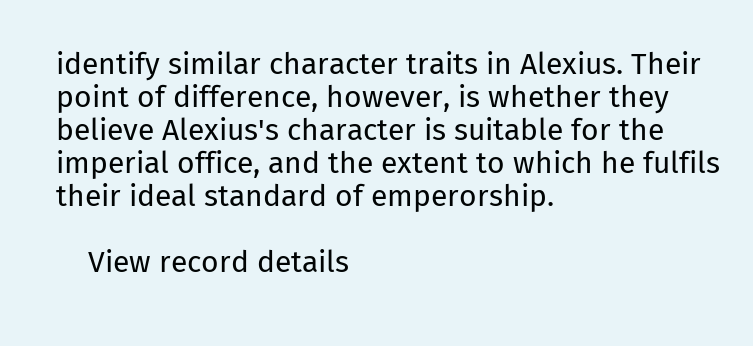identify similar character traits in Alexius. Their point of difference, however, is whether they believe Alexius's character is suitable for the imperial office, and the extent to which he fulfils their ideal standard of emperorship.

    View record details